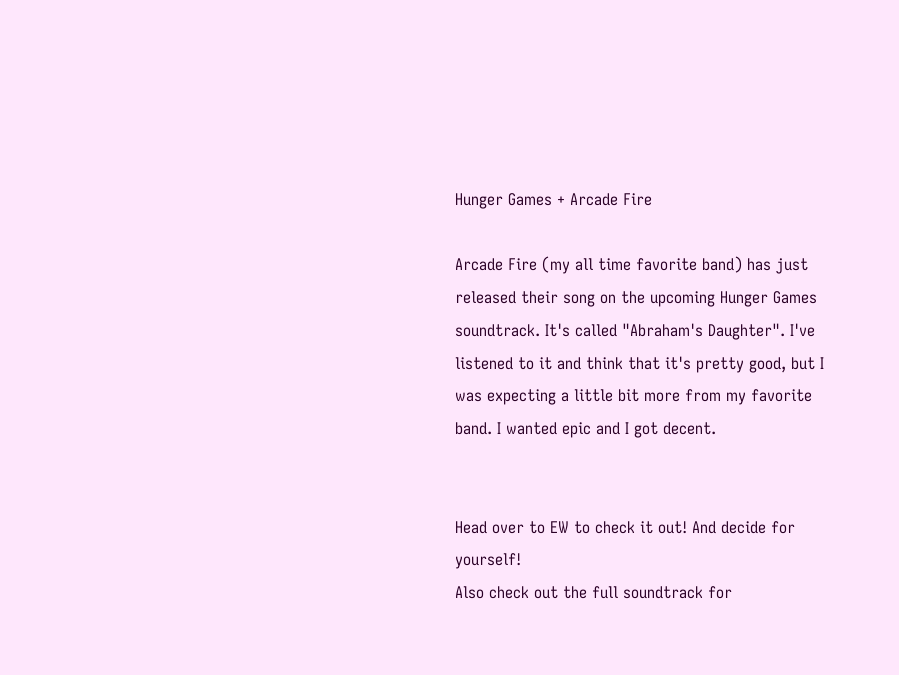Hunger Games + Arcade Fire

Arcade Fire (my all time favorite band) has just released their song on the upcoming Hunger Games soundtrack. It's called "Abraham's Daughter". I've listened to it and think that it's pretty good, but I was expecting a little bit more from my favorite band. I wanted epic and I got decent.


Head over to EW to check it out! And decide for yourself!
Also check out the full soundtrack for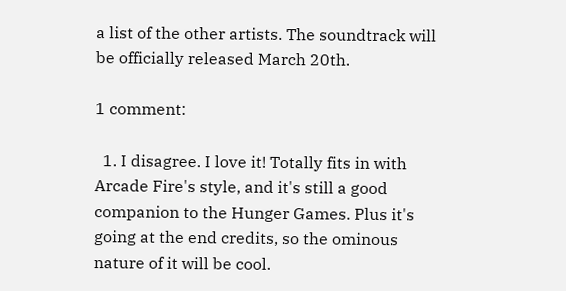a list of the other artists. The soundtrack will be officially released March 20th.

1 comment:

  1. I disagree. I love it! Totally fits in with Arcade Fire's style, and it's still a good companion to the Hunger Games. Plus it's going at the end credits, so the ominous nature of it will be cool.